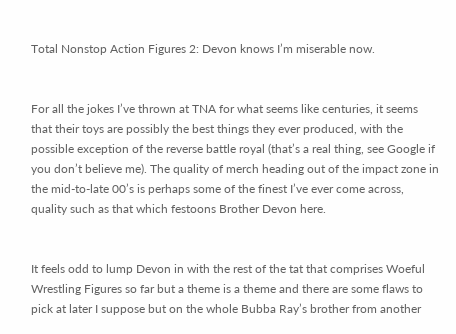Total Nonstop Action Figures 2: Devon knows I’m miserable now.


For all the jokes I’ve thrown at TNA for what seems like centuries, it seems that their toys are possibly the best things they ever produced, with the possible exception of the reverse battle royal (that’s a real thing, see Google if you don’t believe me). The quality of merch heading out of the impact zone in the mid-to-late 00’s is perhaps some of the finest I’ve ever come across, quality such as that which festoons Brother Devon here.


It feels odd to lump Devon in with the rest of the tat that comprises Woeful Wrestling Figures so far but a theme is a theme and there are some flaws to pick at later I suppose but on the whole Bubba Ray’s brother from another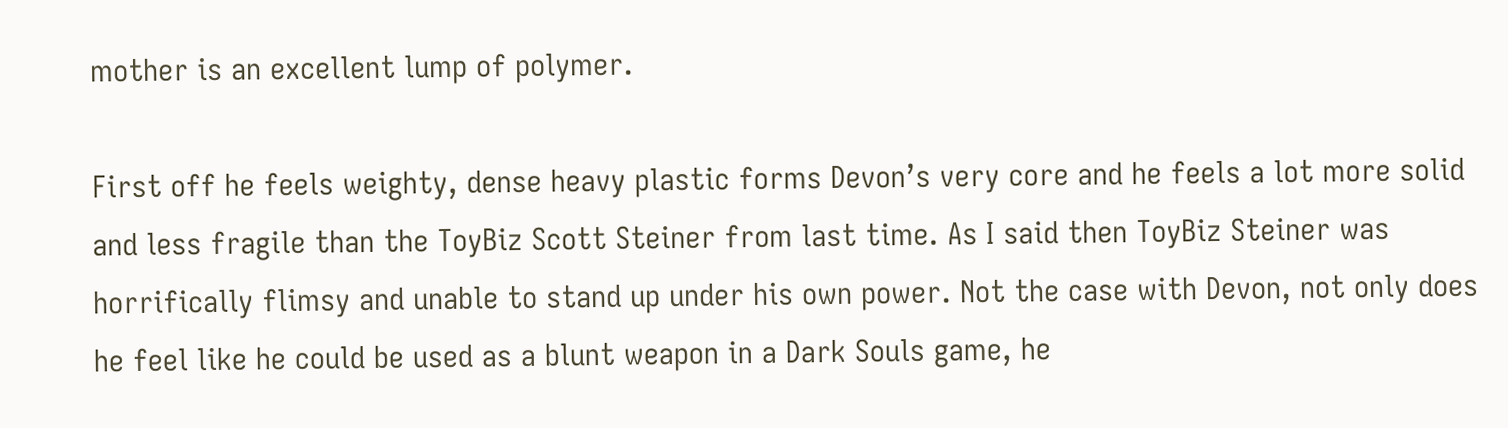mother is an excellent lump of polymer.

First off he feels weighty, dense heavy plastic forms Devon’s very core and he feels a lot more solid and less fragile than the ToyBiz Scott Steiner from last time. As I said then ToyBiz Steiner was horrifically flimsy and unable to stand up under his own power. Not the case with Devon, not only does he feel like he could be used as a blunt weapon in a Dark Souls game, he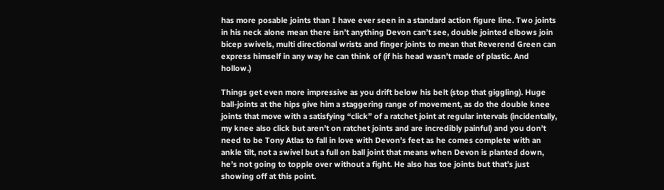has more posable joints than I have ever seen in a standard action figure line. Two joints in his neck alone mean there isn’t anything Devon can’t see, double jointed elbows join bicep swivels, multi directional wrists and finger joints to mean that Reverend Green can express himself in any way he can think of (if his head wasn’t made of plastic. And hollow.)

Things get even more impressive as you drift below his belt (stop that giggling). Huge ball-joints at the hips give him a staggering range of movement, as do the double knee joints that move with a satisfying “click” of a ratchet joint at regular intervals (incidentally, my knee also click but aren’t on ratchet joints and are incredibly painful) and you don’t need to be Tony Atlas to fall in love with Devon’s feet as he comes complete with an ankle tilt, not a swivel but a full on ball joint that means when Devon is planted down, he’s not going to topple over without a fight. He also has toe joints but that’s just showing off at this point.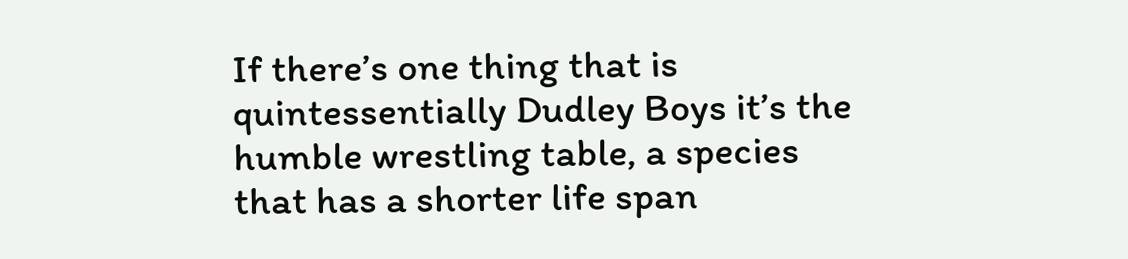If there’s one thing that is quintessentially Dudley Boys it’s the humble wrestling table, a species that has a shorter life span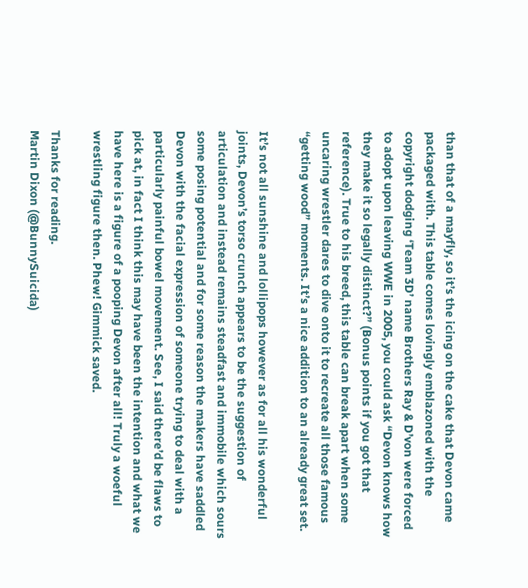than that of a mayfly, so it’s the icing on the cake that Devon came packaged with. This table comes lovingly emblazoned with the copyright dodging ‘Team 3D’ name Brothers Ray & D’von were forced to adopt upon leaving WWE in 2005, you could ask “Devon knows how they make it so legally distinct?” (Bonus points if you got that reference). True to his breed, this table can break apart when some uncaring wrestler dares to dive onto it to recreate all those famous “getting wood” moments. It’s a nice addition to an already great set.

It’s not all sunshine and lollipops however as for all his wonderful joints, Devon’s torso crunch appears to be the suggestion of articulation and instead remains steadfast and immobile which sours some posing potential and for some reason the makers have saddled Devon with the facial expression of someone trying to deal with a particularly painful bowel movement. See, I said there’d be flaws to pick at, in fact I think this may have been the intention and what we have here is a figure of a pooping Devon after all! Truly a woeful wrestling figure then. Phew! Gimmick saved.

Thanks for reading.
Martin Dixon (@BunnySuicida)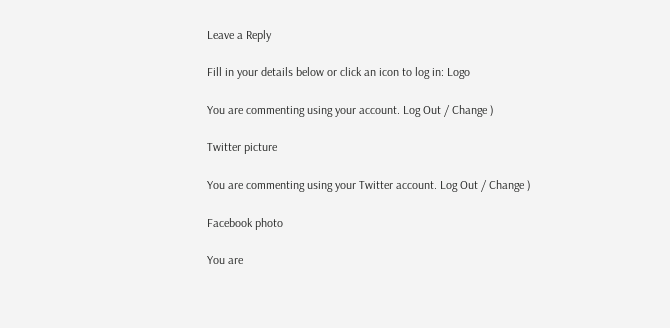Leave a Reply

Fill in your details below or click an icon to log in: Logo

You are commenting using your account. Log Out / Change )

Twitter picture

You are commenting using your Twitter account. Log Out / Change )

Facebook photo

You are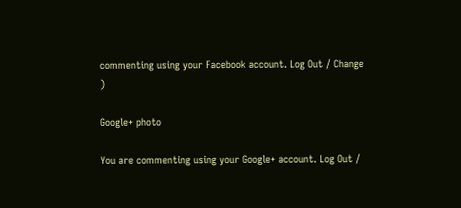commenting using your Facebook account. Log Out / Change )

Google+ photo

You are commenting using your Google+ account. Log Out /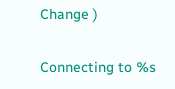Change )

Connecting to %s